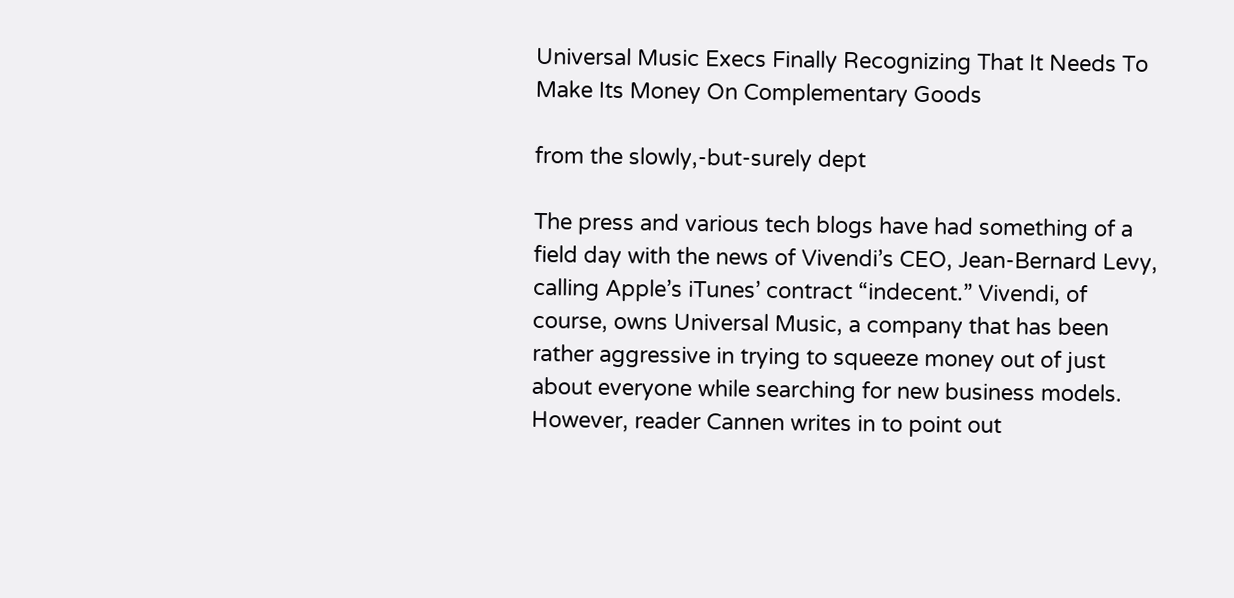Universal Music Execs Finally Recognizing That It Needs To Make Its Money On Complementary Goods

from the slowly,-but-surely dept

The press and various tech blogs have had something of a field day with the news of Vivendi’s CEO, Jean-Bernard Levy, calling Apple’s iTunes’ contract “indecent.” Vivendi, of course, owns Universal Music, a company that has been rather aggressive in trying to squeeze money out of just about everyone while searching for new business models. However, reader Cannen writes in to point out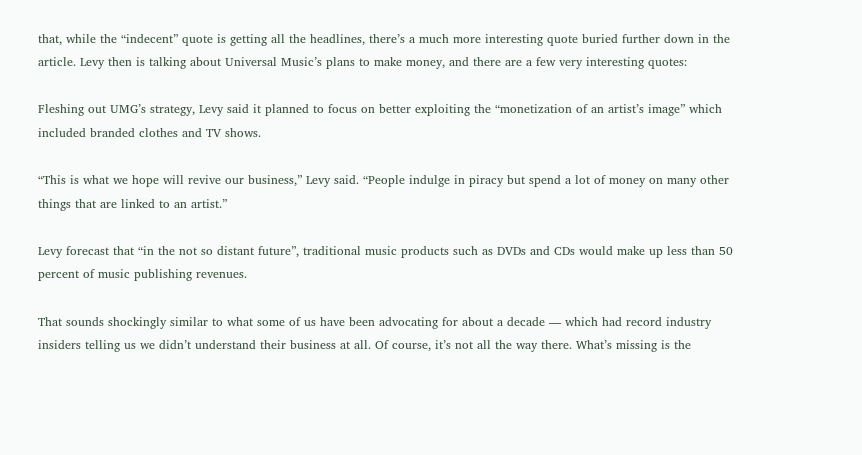that, while the “indecent” quote is getting all the headlines, there’s a much more interesting quote buried further down in the article. Levy then is talking about Universal Music’s plans to make money, and there are a few very interesting quotes:

Fleshing out UMG’s strategy, Levy said it planned to focus on better exploiting the “monetization of an artist’s image” which included branded clothes and TV shows.

“This is what we hope will revive our business,” Levy said. “People indulge in piracy but spend a lot of money on many other things that are linked to an artist.”

Levy forecast that “in the not so distant future”, traditional music products such as DVDs and CDs would make up less than 50 percent of music publishing revenues.

That sounds shockingly similar to what some of us have been advocating for about a decade — which had record industry insiders telling us we didn’t understand their business at all. Of course, it’s not all the way there. What’s missing is the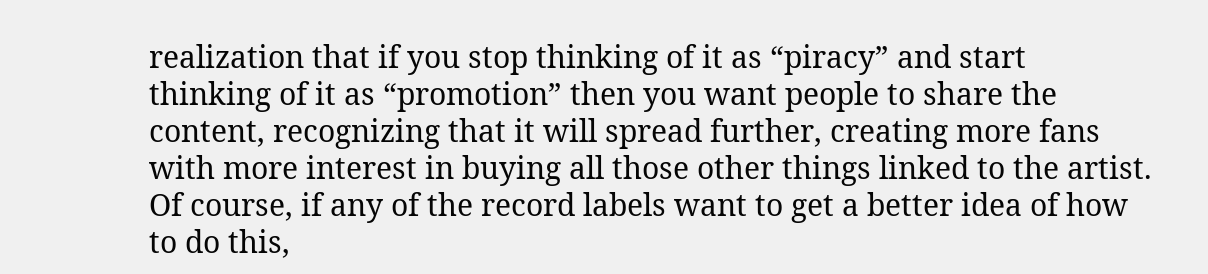realization that if you stop thinking of it as “piracy” and start thinking of it as “promotion” then you want people to share the content, recognizing that it will spread further, creating more fans with more interest in buying all those other things linked to the artist. Of course, if any of the record labels want to get a better idea of how to do this,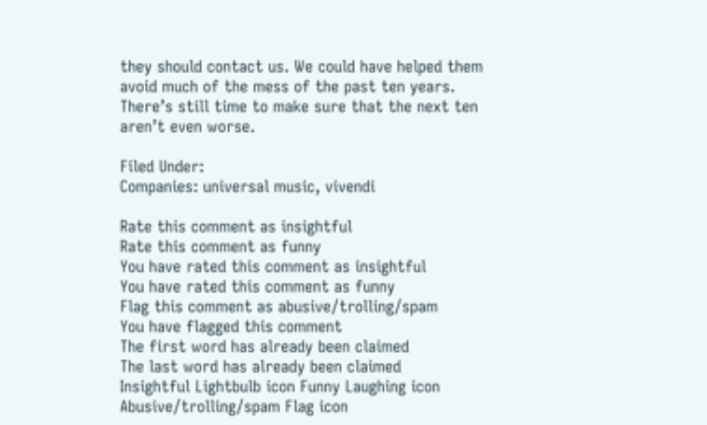they should contact us. We could have helped them avoid much of the mess of the past ten years. There’s still time to make sure that the next ten aren’t even worse.

Filed Under:
Companies: universal music, vivendi

Rate this comment as insightful
Rate this comment as funny
You have rated this comment as insightful
You have rated this comment as funny
Flag this comment as abusive/trolling/spam
You have flagged this comment
The first word has already been claimed
The last word has already been claimed
Insightful Lightbulb icon Funny Laughing icon Abusive/trolling/spam Flag icon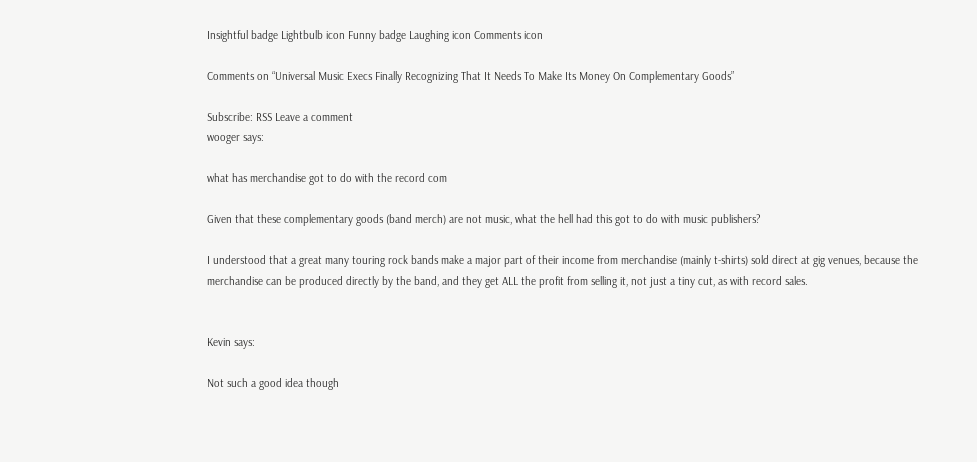Insightful badge Lightbulb icon Funny badge Laughing icon Comments icon

Comments on “Universal Music Execs Finally Recognizing That It Needs To Make Its Money On Complementary Goods”

Subscribe: RSS Leave a comment
wooger says:

what has merchandise got to do with the record com

Given that these complementary goods (band merch) are not music, what the hell had this got to do with music publishers?

I understood that a great many touring rock bands make a major part of their income from merchandise (mainly t-shirts) sold direct at gig venues, because the merchandise can be produced directly by the band, and they get ALL the profit from selling it, not just a tiny cut, as with record sales.


Kevin says:

Not such a good idea though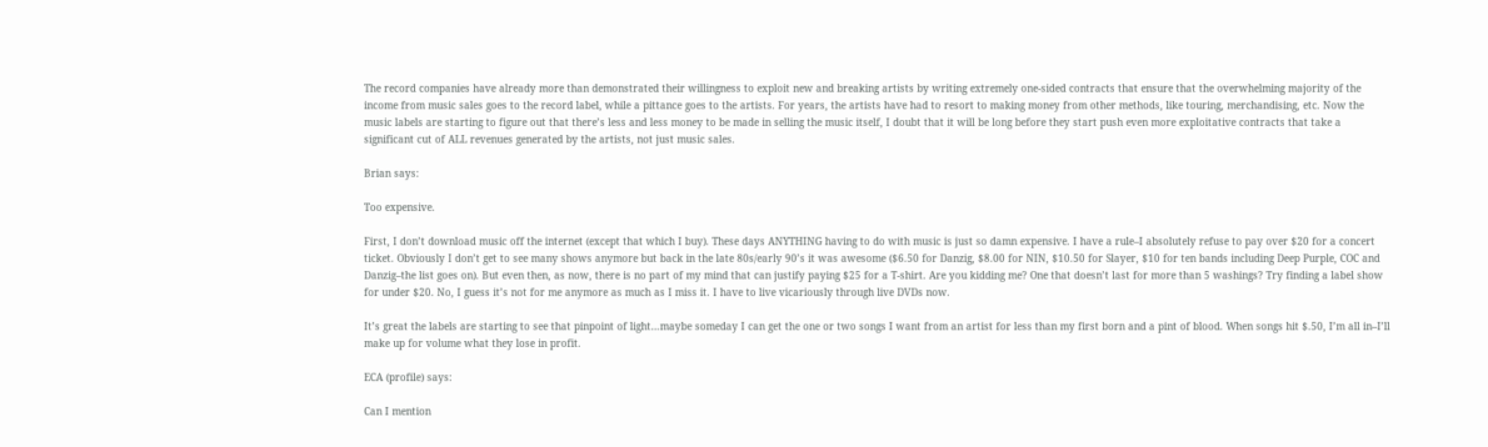The record companies have already more than demonstrated their willingness to exploit new and breaking artists by writing extremely one-sided contracts that ensure that the overwhelming majority of the income from music sales goes to the record label, while a pittance goes to the artists. For years, the artists have had to resort to making money from other methods, like touring, merchandising, etc. Now the music labels are starting to figure out that there’s less and less money to be made in selling the music itself, I doubt that it will be long before they start push even more exploitative contracts that take a significant cut of ALL revenues generated by the artists, not just music sales.

Brian says:

Too expensive.

First, I don’t download music off the internet (except that which I buy). These days ANYTHING having to do with music is just so damn expensive. I have a rule–I absolutely refuse to pay over $20 for a concert ticket. Obviously I don’t get to see many shows anymore but back in the late 80s/early 90’s it was awesome ($6.50 for Danzig, $8.00 for NIN, $10.50 for Slayer, $10 for ten bands including Deep Purple, COC and Danzig–the list goes on). But even then, as now, there is no part of my mind that can justify paying $25 for a T-shirt. Are you kidding me? One that doesn’t last for more than 5 washings? Try finding a label show for under $20. No, I guess it’s not for me anymore as much as I miss it. I have to live vicariously through live DVDs now.

It’s great the labels are starting to see that pinpoint of light…maybe someday I can get the one or two songs I want from an artist for less than my first born and a pint of blood. When songs hit $.50, I’m all in–I’ll make up for volume what they lose in profit.

ECA (profile) says:

Can I mention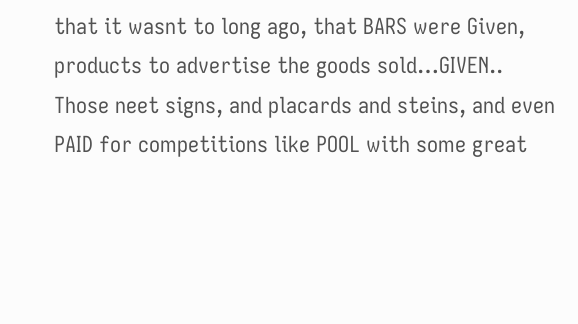that it wasnt to long ago, that BARS were Given, products to advertise the goods sold…GIVEN..
Those neet signs, and placards and steins, and even PAID for competitions like POOL with some great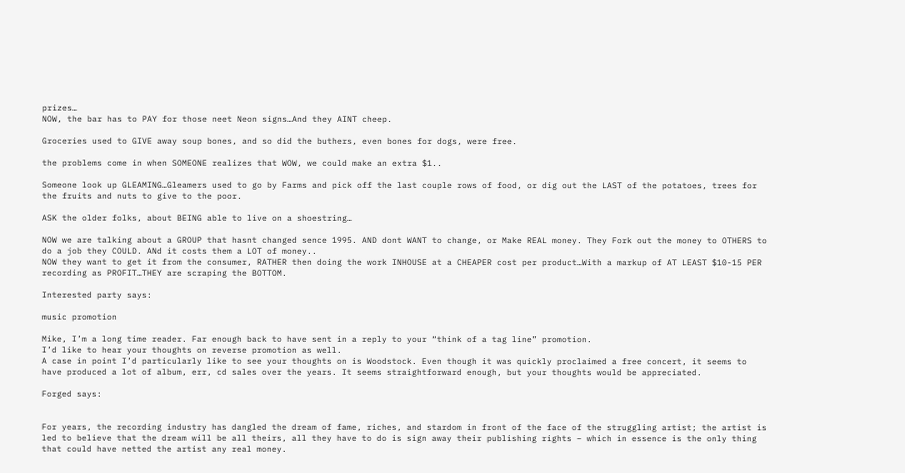prizes…
NOW, the bar has to PAY for those neet Neon signs…And they AINT cheep.

Groceries used to GIVE away soup bones, and so did the buthers, even bones for dogs, were free.

the problems come in when SOMEONE realizes that WOW, we could make an extra $1..

Someone look up GLEAMING…Gleamers used to go by Farms and pick off the last couple rows of food, or dig out the LAST of the potatoes, trees for the fruits and nuts to give to the poor.

ASK the older folks, about BEING able to live on a shoestring…

NOW we are talking about a GROUP that hasnt changed sence 1995. AND dont WANT to change, or Make REAL money. They Fork out the money to OTHERS to do a job they COULD. ANd it costs them a LOT of money..
NOW they want to get it from the consumer, RATHER then doing the work INHOUSE at a CHEAPER cost per product…With a markup of AT LEAST $10-15 PER recording as PROFIT…THEY are scraping the BOTTOM.

Interested party says:

music promotion

Mike, I’m a long time reader. Far enough back to have sent in a reply to your “think of a tag line” promotion.
I’d like to hear your thoughts on reverse promotion as well.
A case in point I’d particularly like to see your thoughts on is Woodstock. Even though it was quickly proclaimed a free concert, it seems to have produced a lot of album, err, cd sales over the years. It seems straightforward enough, but your thoughts would be appreciated.

Forged says:


For years, the recording industry has dangled the dream of fame, riches, and stardom in front of the face of the struggling artist; the artist is led to believe that the dream will be all theirs, all they have to do is sign away their publishing rights – which in essence is the only thing that could have netted the artist any real money.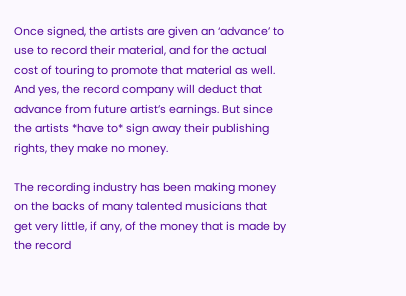Once signed, the artists are given an ‘advance’ to use to record their material, and for the actual cost of touring to promote that material as well. And yes, the record company will deduct that advance from future artist’s earnings. But since the artists *have to* sign away their publishing rights, they make no money.

The recording industry has been making money on the backs of many talented musicians that get very little, if any, of the money that is made by the record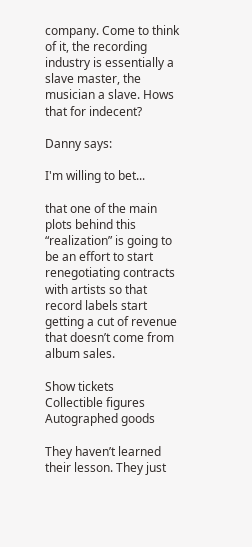company. Come to think of it, the recording industry is essentially a slave master, the musician a slave. Hows that for indecent?

Danny says:

I'm willing to bet...

that one of the main plots behind this “realization” is going to be an effort to start renegotiating contracts with artists so that record labels start getting a cut of revenue that doesn’t come from album sales.

Show tickets
Collectible figures
Autographed goods

They haven’t learned their lesson. They just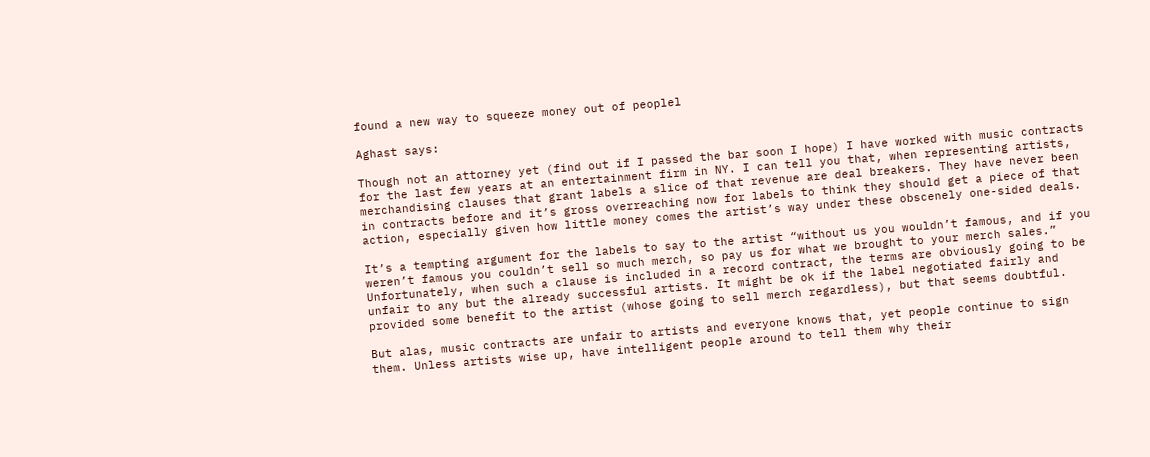found a new way to squeeze money out of peoplel

Aghast says:

Though not an attorney yet (find out if I passed the bar soon I hope) I have worked with music contracts for the last few years at an entertainment firm in NY. I can tell you that, when representing artists, merchandising clauses that grant labels a slice of that revenue are deal breakers. They have never been in contracts before and it’s gross overreaching now for labels to think they should get a piece of that action, especially given how little money comes the artist’s way under these obscenely one-sided deals.

It’s a tempting argument for the labels to say to the artist “without us you wouldn’t famous, and if you weren’t famous you couldn’t sell so much merch, so pay us for what we brought to your merch sales.” Unfortunately, when such a clause is included in a record contract, the terms are obviously going to be unfair to any but the already successful artists. It might be ok if the label negotiated fairly and provided some benefit to the artist (whose going to sell merch regardless), but that seems doubtful.

But alas, music contracts are unfair to artists and everyone knows that, yet people continue to sign them. Unless artists wise up, have intelligent people around to tell them why their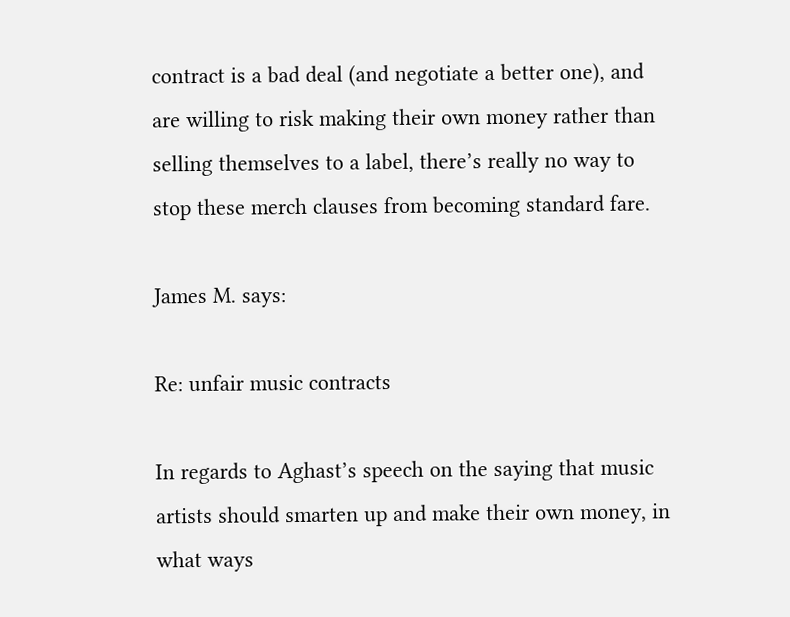contract is a bad deal (and negotiate a better one), and are willing to risk making their own money rather than selling themselves to a label, there’s really no way to stop these merch clauses from becoming standard fare.

James M. says:

Re: unfair music contracts

In regards to Aghast’s speech on the saying that music artists should smarten up and make their own money, in what ways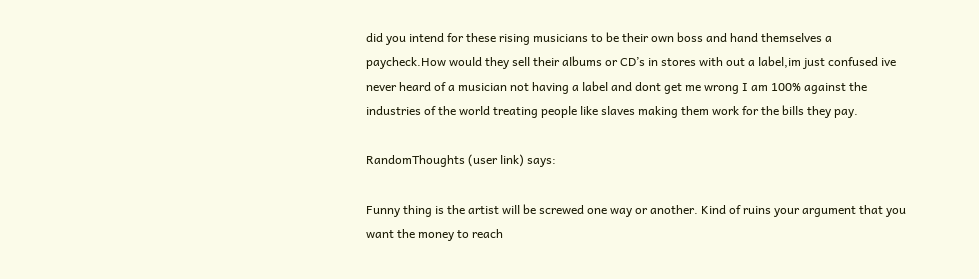did you intend for these rising musicians to be their own boss and hand themselves a paycheck.How would they sell their albums or CD’s in stores with out a label,im just confused ive never heard of a musician not having a label and dont get me wrong I am 100% against the industries of the world treating people like slaves making them work for the bills they pay.

RandomThoughts (user link) says:

Funny thing is the artist will be screwed one way or another. Kind of ruins your argument that you want the money to reach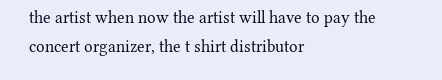the artist when now the artist will have to pay the concert organizer, the t shirt distributor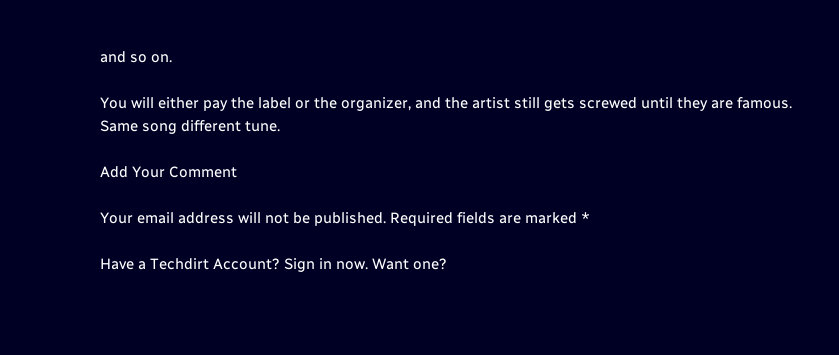and so on.

You will either pay the label or the organizer, and the artist still gets screwed until they are famous. Same song different tune.

Add Your Comment

Your email address will not be published. Required fields are marked *

Have a Techdirt Account? Sign in now. Want one?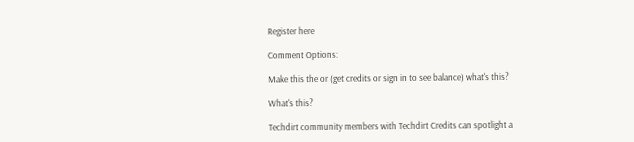Register here

Comment Options:

Make this the or (get credits or sign in to see balance) what's this?

What's this?

Techdirt community members with Techdirt Credits can spotlight a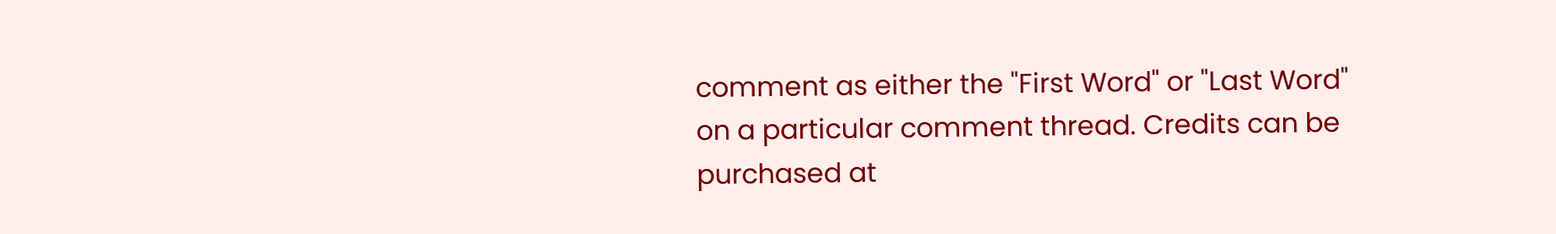comment as either the "First Word" or "Last Word" on a particular comment thread. Credits can be purchased at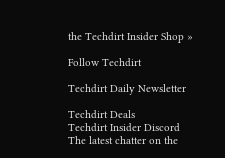the Techdirt Insider Shop »

Follow Techdirt

Techdirt Daily Newsletter

Techdirt Deals
Techdirt Insider Discord
The latest chatter on the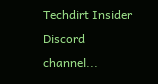Techdirt Insider Discord channel...